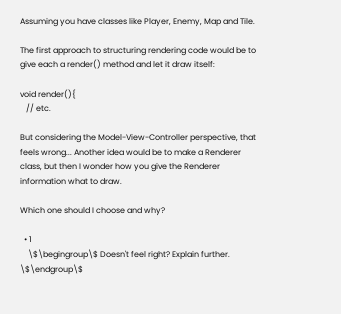Assuming you have classes like Player, Enemy, Map and Tile.

The first approach to structuring rendering code would be to give each a render() method and let it draw itself:

void render(){
   // etc.

But considering the Model-View-Controller perspective, that feels wrong... Another idea would be to make a Renderer class, but then I wonder how you give the Renderer information what to draw.

Which one should I choose and why?

  • 1
    \$\begingroup\$ Doesn't feel right? Explain further. \$\endgroup\$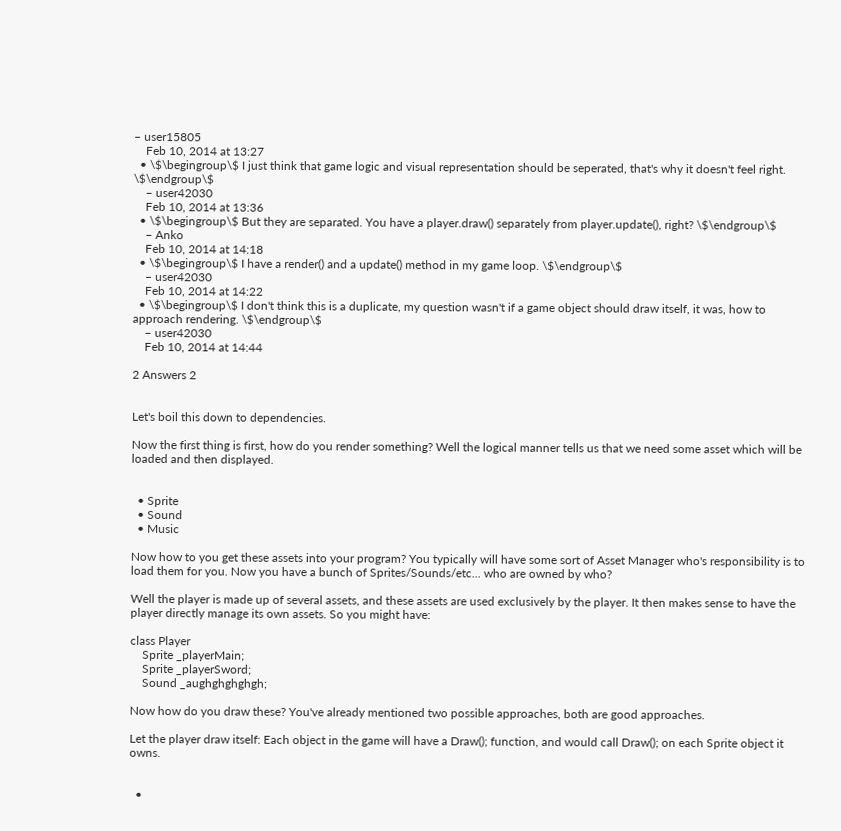– user15805
    Feb 10, 2014 at 13:27
  • \$\begingroup\$ I just think that game logic and visual representation should be seperated, that's why it doesn't feel right. \$\endgroup\$
    – user42030
    Feb 10, 2014 at 13:36
  • \$\begingroup\$ But they are separated. You have a player.draw() separately from player.update(), right? \$\endgroup\$
    – Anko
    Feb 10, 2014 at 14:18
  • \$\begingroup\$ I have a render() and a update() method in my game loop. \$\endgroup\$
    – user42030
    Feb 10, 2014 at 14:22
  • \$\begingroup\$ I don't think this is a duplicate, my question wasn't if a game object should draw itself, it was, how to approach rendering. \$\endgroup\$
    – user42030
    Feb 10, 2014 at 14:44

2 Answers 2


Let's boil this down to dependencies.

Now the first thing is first, how do you render something? Well the logical manner tells us that we need some asset which will be loaded and then displayed.


  • Sprite
  • Sound
  • Music

Now how to you get these assets into your program? You typically will have some sort of Asset Manager who's responsibility is to load them for you. Now you have a bunch of Sprites/Sounds/etc... who are owned by who?

Well the player is made up of several assets, and these assets are used exclusively by the player. It then makes sense to have the player directly manage its own assets. So you might have:

class Player
    Sprite _playerMain;
    Sprite _playerSword;
    Sound _aughghghghgh;

Now how do you draw these? You've already mentioned two possible approaches, both are good approaches.

Let the player draw itself: Each object in the game will have a Draw(); function, and would call Draw(); on each Sprite object it owns.


  •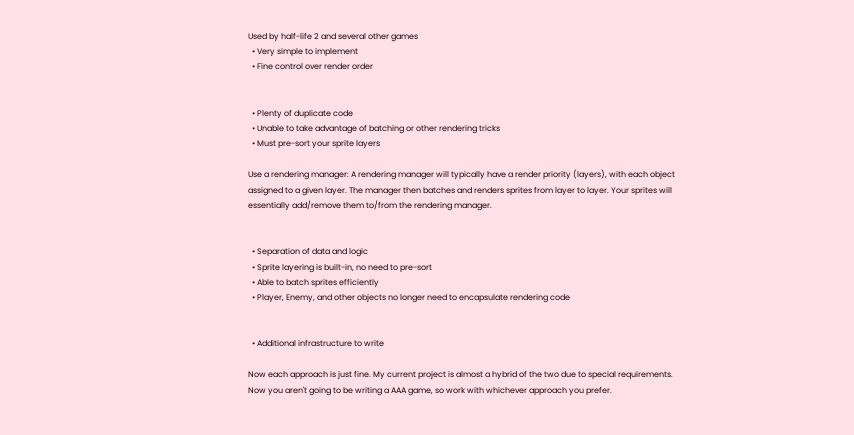Used by half-life 2 and several other games
  • Very simple to implement
  • Fine control over render order


  • Plenty of duplicate code
  • Unable to take advantage of batching or other rendering tricks
  • Must pre-sort your sprite layers

Use a rendering manager: A rendering manager will typically have a render priority (layers), with each object assigned to a given layer. The manager then batches and renders sprites from layer to layer. Your sprites will essentially add/remove them to/from the rendering manager.


  • Separation of data and logic
  • Sprite layering is built-in, no need to pre-sort
  • Able to batch sprites efficiently
  • Player, Enemy, and other objects no longer need to encapsulate rendering code


  • Additional infrastructure to write

Now each approach is just fine. My current project is almost a hybrid of the two due to special requirements. Now you aren't going to be writing a AAA game, so work with whichever approach you prefer.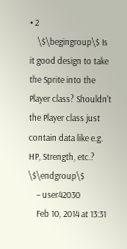• 2
    \$\begingroup\$ Is it good design to take the Sprite into the Player class? Shouldn't the Player class just contain data like e.g. HP, Strength, etc.? \$\endgroup\$
    – user42030
    Feb 10, 2014 at 13:31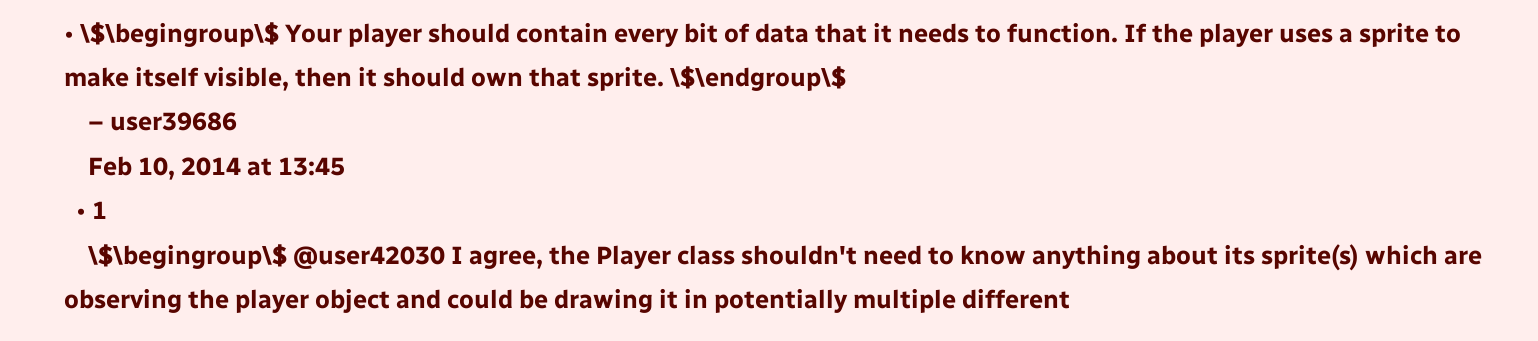• \$\begingroup\$ Your player should contain every bit of data that it needs to function. If the player uses a sprite to make itself visible, then it should own that sprite. \$\endgroup\$
    – user39686
    Feb 10, 2014 at 13:45
  • 1
    \$\begingroup\$ @user42030 I agree, the Player class shouldn't need to know anything about its sprite(s) which are observing the player object and could be drawing it in potentially multiple different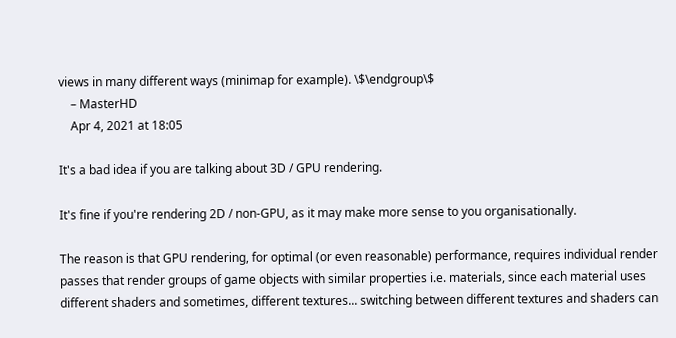views in many different ways (minimap for example). \$\endgroup\$
    – MasterHD
    Apr 4, 2021 at 18:05

It's a bad idea if you are talking about 3D / GPU rendering.

It's fine if you're rendering 2D / non-GPU, as it may make more sense to you organisationally.

The reason is that GPU rendering, for optimal (or even reasonable) performance, requires individual render passes that render groups of game objects with similar properties i.e. materials, since each material uses different shaders and sometimes, different textures... switching between different textures and shaders can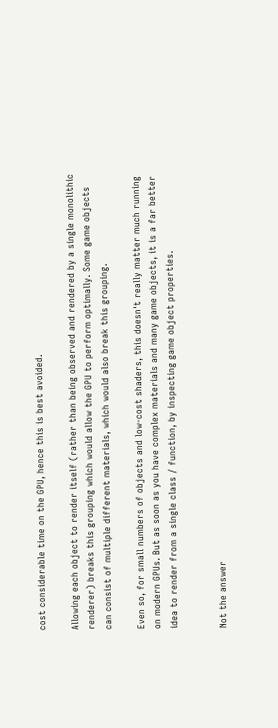cost considerable time on the GPU, hence this is best avoided.

Allowing each object to render itself (rather than being observed and rendered by a single monolithic renderer) breaks this grouping which would allow the GPU to perform optimally. Some game objects can consist of multiple different materials, which would also break this grouping.

Even so, for small numbers of objects and low-cost shaders, this doesn't really matter much running on modern GPUs. But as soon as you have complex materials and many game objects, it is a far better idea to render from a single class / function, by inspecting game object properties.


Not the answer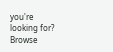you're looking for? Browse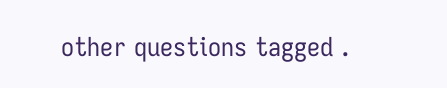other questions tagged .